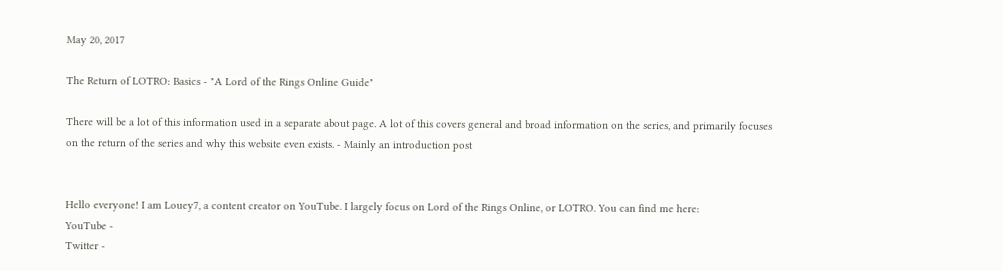May 20, 2017

The Return of LOTRO: Basics - "A Lord of the Rings Online Guide"

There will be a lot of this information used in a separate about page. A lot of this covers general and broad information on the series, and primarily focuses on the return of the series and why this website even exists. - Mainly an introduction post


Hello everyone! I am Louey7, a content creator on YouTube. I largely focus on Lord of the Rings Online, or LOTRO. You can find me here:
YouTube -
Twitter -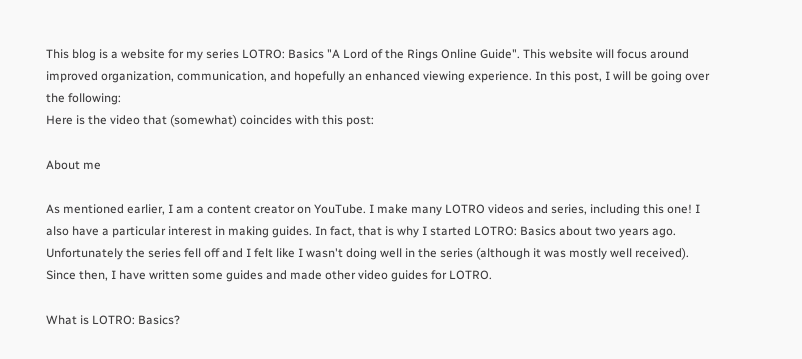This blog is a website for my series LOTRO: Basics "A Lord of the Rings Online Guide". This website will focus around improved organization, communication, and hopefully an enhanced viewing experience. In this post, I will be going over the following:
Here is the video that (somewhat) coincides with this post:

About me

As mentioned earlier, I am a content creator on YouTube. I make many LOTRO videos and series, including this one! I also have a particular interest in making guides. In fact, that is why I started LOTRO: Basics about two years ago. Unfortunately the series fell off and I felt like I wasn't doing well in the series (although it was mostly well received). Since then, I have written some guides and made other video guides for LOTRO.

What is LOTRO: Basics?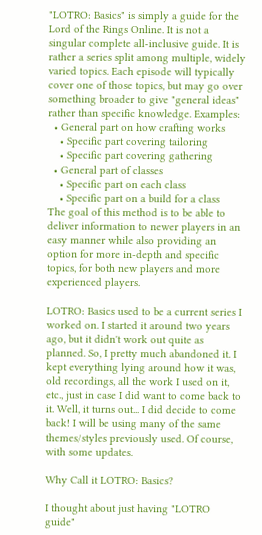"LOTRO: Basics" is simply a guide for the Lord of the Rings Online. It is not a singular complete all-inclusive guide. It is rather a series split among multiple, widely varied topics. Each episode will typically cover one of those topics, but may go over something broader to give "general ideas" rather than specific knowledge. Examples:
  • General part on how crafting works
    • Specific part covering tailoring
    • Specific part covering gathering
  • General part of classes
    • Specific part on each class
    • Specific part on a build for a class
The goal of this method is to be able to deliver information to newer players in an easy manner while also providing an option for more in-depth and specific topics, for both new players and more experienced players.

LOTRO: Basics used to be a current series I worked on. I started it around two years ago, but it didn't work out quite as planned. So, I pretty much abandoned it. I kept everything lying around how it was, old recordings, all the work I used on it, etc., just in case I did want to come back to it. Well, it turns out... I did decide to come back! I will be using many of the same themes/styles previously used. Of course, with some updates.

Why Call it LOTRO: Basics?

I thought about just having "LOTRO guide"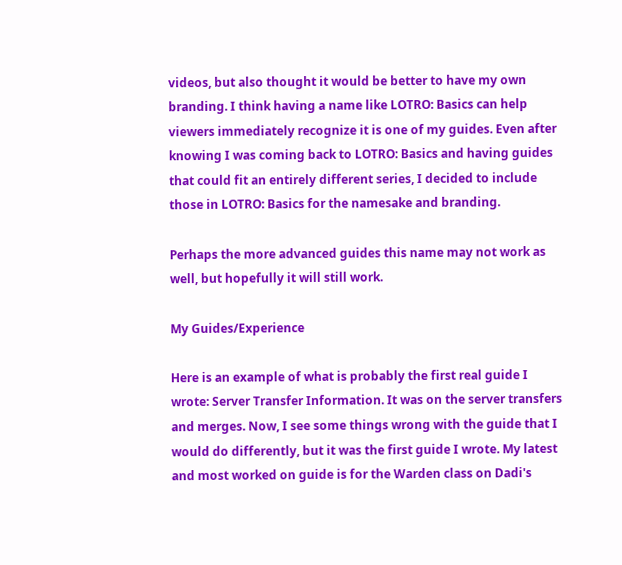videos, but also thought it would be better to have my own branding. I think having a name like LOTRO: Basics can help viewers immediately recognize it is one of my guides. Even after knowing I was coming back to LOTRO: Basics and having guides that could fit an entirely different series, I decided to include those in LOTRO: Basics for the namesake and branding.

Perhaps the more advanced guides this name may not work as well, but hopefully it will still work.

My Guides/Experience

Here is an example of what is probably the first real guide I wrote: Server Transfer Information. It was on the server transfers and merges. Now, I see some things wrong with the guide that I would do differently, but it was the first guide I wrote. My latest and most worked on guide is for the Warden class on Dadi's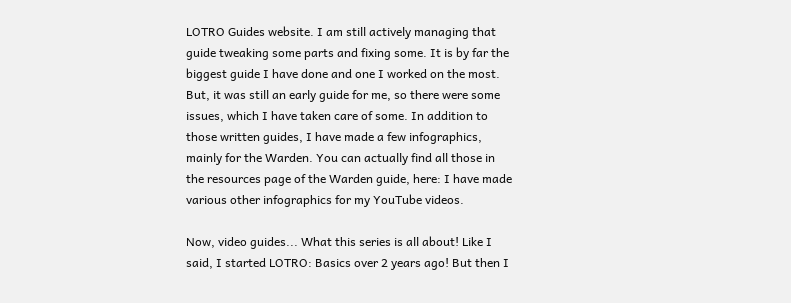LOTRO Guides website. I am still actively managing that guide tweaking some parts and fixing some. It is by far the biggest guide I have done and one I worked on the most. But, it was still an early guide for me, so there were some issues, which I have taken care of some. In addition to those written guides, I have made a few infographics, mainly for the Warden. You can actually find all those in the resources page of the Warden guide, here: I have made various other infographics for my YouTube videos.

Now, video guides... What this series is all about! Like I said, I started LOTRO: Basics over 2 years ago! But then I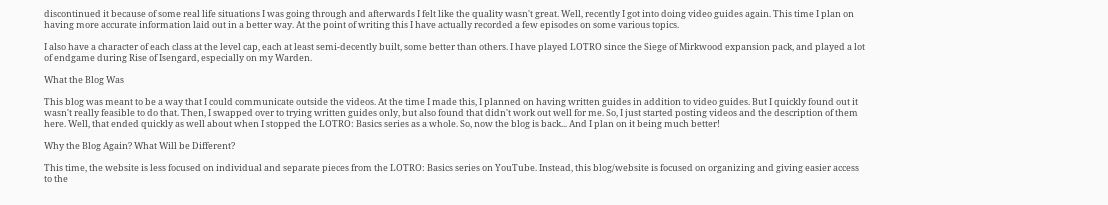discontinued it because of some real life situations I was going through and afterwards I felt like the quality wasn't great. Well, recently I got into doing video guides again. This time I plan on having more accurate information laid out in a better way. At the point of writing this I have actually recorded a few episodes on some various topics.

I also have a character of each class at the level cap, each at least semi-decently built, some better than others. I have played LOTRO since the Siege of Mirkwood expansion pack, and played a lot of endgame during Rise of Isengard, especially on my Warden.

What the Blog Was

This blog was meant to be a way that I could communicate outside the videos. At the time I made this, I planned on having written guides in addition to video guides. But I quickly found out it wasn't really feasible to do that. Then, I swapped over to trying written guides only, but also found that didn't work out well for me. So, I just started posting videos and the description of them here. Well, that ended quickly as well about when I stopped the LOTRO: Basics series as a whole. So, now the blog is back... And I plan on it being much better!

Why the Blog Again? What Will be Different?

This time, the website is less focused on individual and separate pieces from the LOTRO: Basics series on YouTube. Instead, this blog/website is focused on organizing and giving easier access to the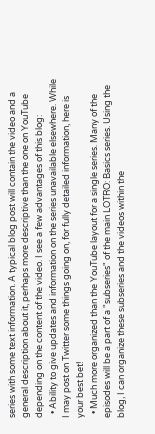series with some text information. A typical blog post will contain the video and a general description about it, perhaps more descriptive than the one on YouTube depending on the content of the video. I see a few advantages of this blog:
  • Ability to give updates and information on the series unavailable elsewhere. While I may post on Twitter some things going on, for fully detailed information, here is your best bet!
  • Much more organized than the YouTube layout for a single series. Many of the episodes will be a part of a "subseries" of the main LOTRO: Basics series. Using the blog, I can organize these subseries and the videos within the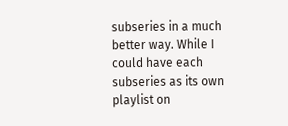subseries in a much better way. While I could have each subseries as its own playlist on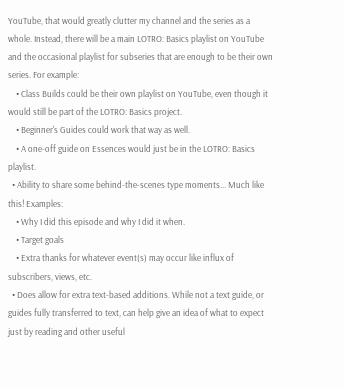YouTube, that would greatly clutter my channel and the series as a whole. Instead, there will be a main LOTRO: Basics playlist on YouTube and the occasional playlist for subseries that are enough to be their own series. For example:
    • Class Builds could be their own playlist on YouTube, even though it would still be part of the LOTRO: Basics project.
    • Beginner's Guides could work that way as well.
    • A one-off guide on Essences would just be in the LOTRO: Basics playlist.
  • Ability to share some behind-the-scenes type moments... Much like this! Examples:
    • Why I did this episode and why I did it when.
    • Target goals
    • Extra thanks for whatever event(s) may occur like influx of subscribers, views, etc.
  • Does allow for extra text-based additions. While not a text guide, or guides fully transferred to text, can help give an idea of what to expect just by reading and other useful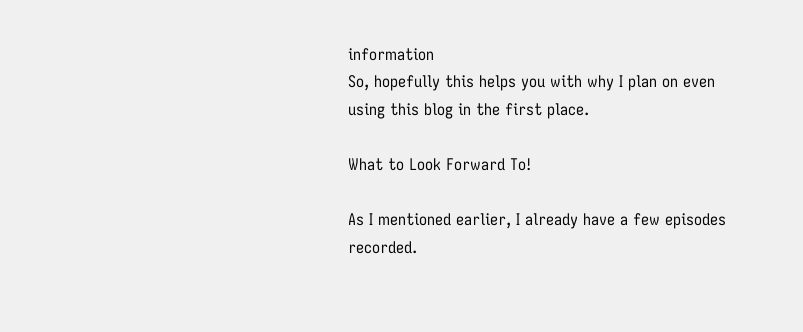information
So, hopefully this helps you with why I plan on even using this blog in the first place.

What to Look Forward To!

As I mentioned earlier, I already have a few episodes recorded.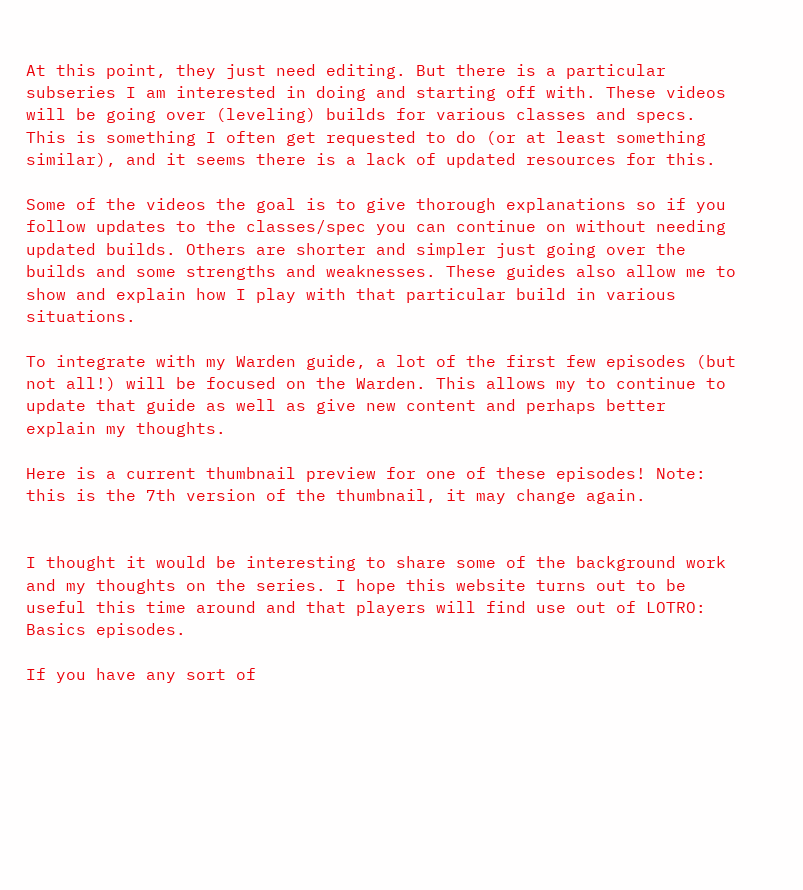At this point, they just need editing. But there is a particular subseries I am interested in doing and starting off with. These videos will be going over (leveling) builds for various classes and specs. This is something I often get requested to do (or at least something similar), and it seems there is a lack of updated resources for this.

Some of the videos the goal is to give thorough explanations so if you follow updates to the classes/spec you can continue on without needing updated builds. Others are shorter and simpler just going over the builds and some strengths and weaknesses. These guides also allow me to show and explain how I play with that particular build in various situations.

To integrate with my Warden guide, a lot of the first few episodes (but not all!) will be focused on the Warden. This allows my to continue to update that guide as well as give new content and perhaps better explain my thoughts.

Here is a current thumbnail preview for one of these episodes! Note: this is the 7th version of the thumbnail, it may change again.


I thought it would be interesting to share some of the background work and my thoughts on the series. I hope this website turns out to be useful this time around and that players will find use out of LOTRO: Basics episodes.

If you have any sort of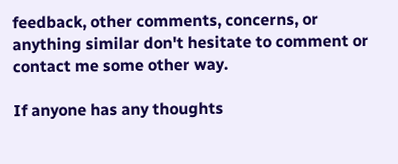feedback, other comments, concerns, or anything similar don't hesitate to comment or contact me some other way.

If anyone has any thoughts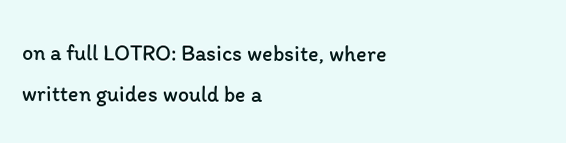on a full LOTRO: Basics website, where written guides would be a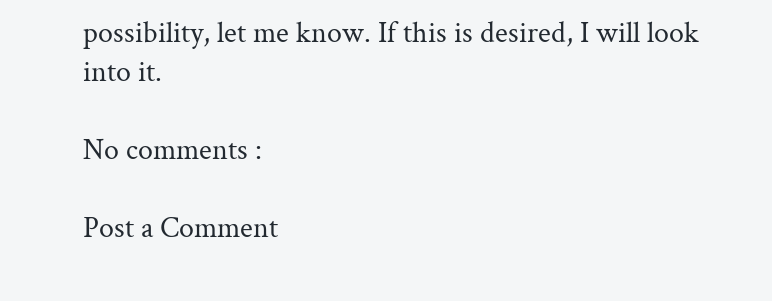possibility, let me know. If this is desired, I will look into it.

No comments :

Post a Comment